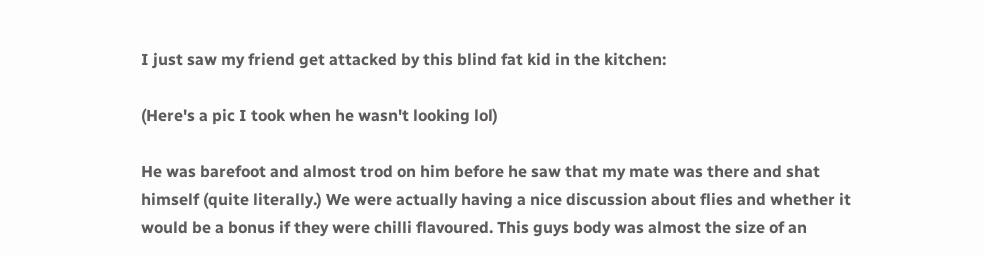I just saw my friend get attacked by this blind fat kid in the kitchen:

(Here's a pic I took when he wasn't looking lol)

He was barefoot and almost trod on him before he saw that my mate was there and shat himself (quite literally.) We were actually having a nice discussion about flies and whether it would be a bonus if they were chilli flavoured. This guys body was almost the size of an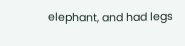elephant, and had legs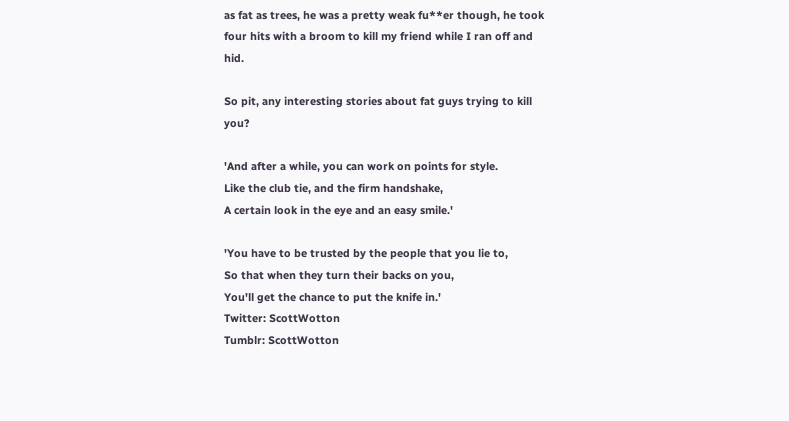as fat as trees, he was a pretty weak fu**er though, he took four hits with a broom to kill my friend while I ran off and hid.

So pit, any interesting stories about fat guys trying to kill you?

'And after a while, you can work on points for style.
Like the club tie, and the firm handshake,
A certain look in the eye and an easy smile.'

'You have to be trusted by the people that you lie to,
So that when they turn their backs on you,
You'll get the chance to put the knife in.'
Twitter: ScottWotton
Tumblr: ScottWotton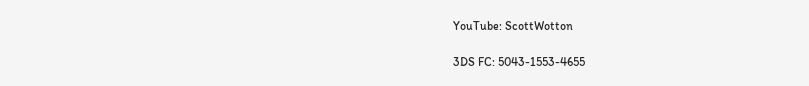YouTube: ScottWotton

3DS FC: 5043-1553-4655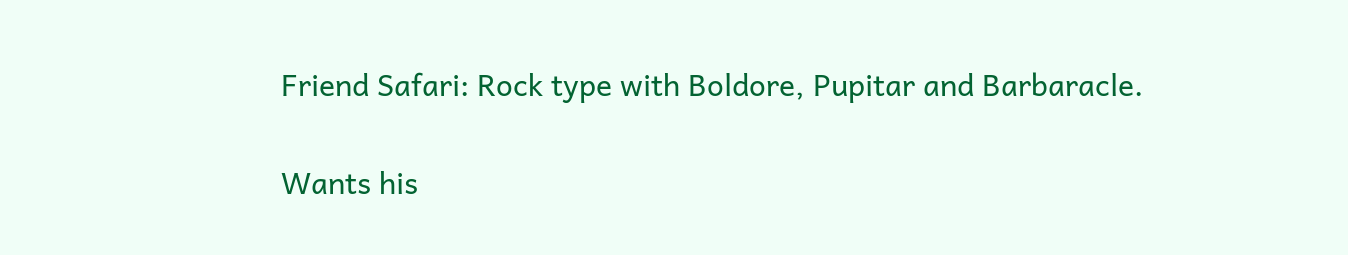Friend Safari: Rock type with Boldore, Pupitar and Barbaracle.

Wants his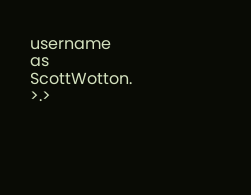username as ScottWotton. >.>